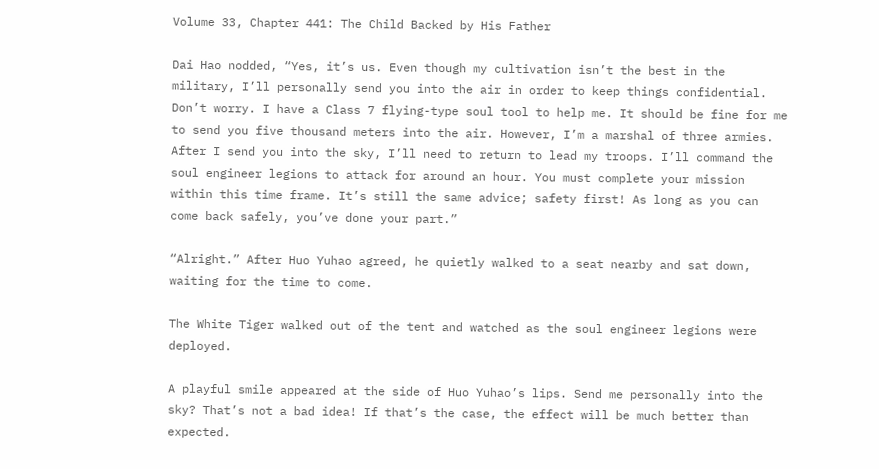Volume 33, Chapter 441: The Child Backed by His Father

Dai Hao nodded, “Yes, it’s us. Even though my cultivation isn’t the best in the military, I’ll personally send you into the air in order to keep things confidential. Don’t worry. I have a Class 7 flying-type soul tool to help me. It should be fine for me to send you five thousand meters into the air. However, I’m a marshal of three armies. After I send you into the sky, I’ll need to return to lead my troops. I’ll command the soul engineer legions to attack for around an hour. You must complete your mission within this time frame. It’s still the same advice; safety first! As long as you can come back safely, you’ve done your part.”

“Alright.” After Huo Yuhao agreed, he quietly walked to a seat nearby and sat down, waiting for the time to come.

The White Tiger walked out of the tent and watched as the soul engineer legions were deployed.

A playful smile appeared at the side of Huo Yuhao’s lips. Send me personally into the sky? That’s not a bad idea! If that’s the case, the effect will be much better than expected.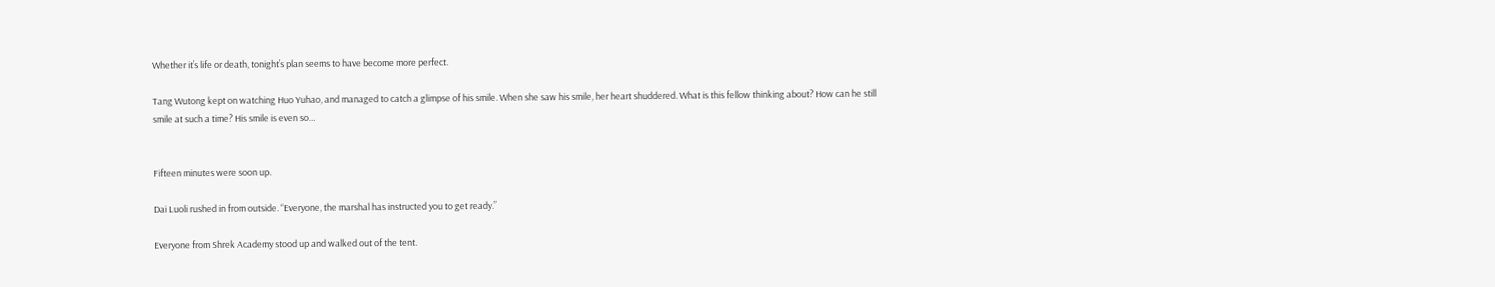Whether it’s life or death, tonight’s plan seems to have become more perfect.

Tang Wutong kept on watching Huo Yuhao, and managed to catch a glimpse of his smile. When she saw his smile, her heart shuddered. What is this fellow thinking about? How can he still smile at such a time? His smile is even so…


Fifteen minutes were soon up.

Dai Luoli rushed in from outside. “Everyone, the marshal has instructed you to get ready.”

Everyone from Shrek Academy stood up and walked out of the tent.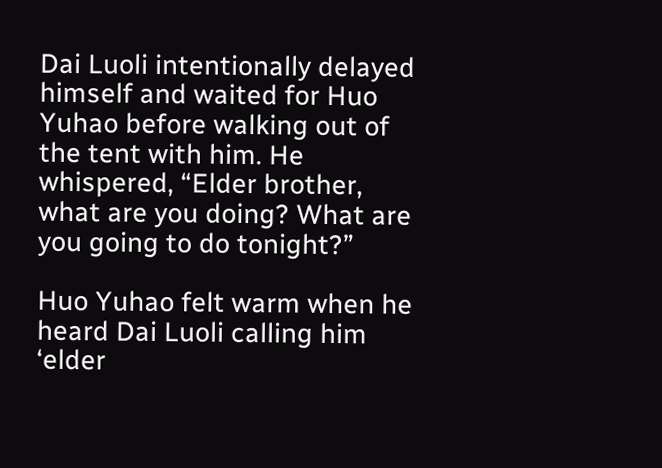Dai Luoli intentionally delayed himself and waited for Huo Yuhao before walking out of the tent with him. He whispered, “Elder brother, what are you doing? What are you going to do tonight?”

Huo Yuhao felt warm when he heard Dai Luoli calling him ‘elder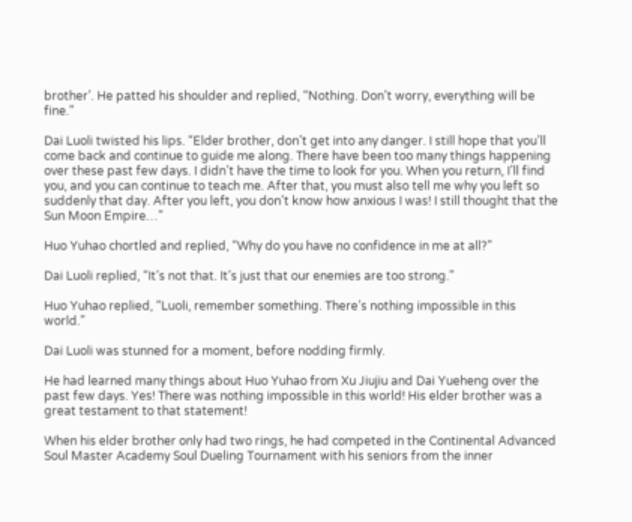brother’. He patted his shoulder and replied, “Nothing. Don’t worry, everything will be fine.”

Dai Luoli twisted his lips. “Elder brother, don’t get into any danger. I still hope that you’ll come back and continue to guide me along. There have been too many things happening over these past few days. I didn’t have the time to look for you. When you return, I’ll find you, and you can continue to teach me. After that, you must also tell me why you left so suddenly that day. After you left, you don’t know how anxious I was! I still thought that the Sun Moon Empire…”

Huo Yuhao chortled and replied, “Why do you have no confidence in me at all?”

Dai Luoli replied, “It’s not that. It’s just that our enemies are too strong.”

Huo Yuhao replied, “Luoli, remember something. There’s nothing impossible in this world.”

Dai Luoli was stunned for a moment, before nodding firmly.

He had learned many things about Huo Yuhao from Xu Jiujiu and Dai Yueheng over the past few days. Yes! There was nothing impossible in this world! His elder brother was a great testament to that statement!

When his elder brother only had two rings, he had competed in the Continental Advanced Soul Master Academy Soul Dueling Tournament with his seniors from the inner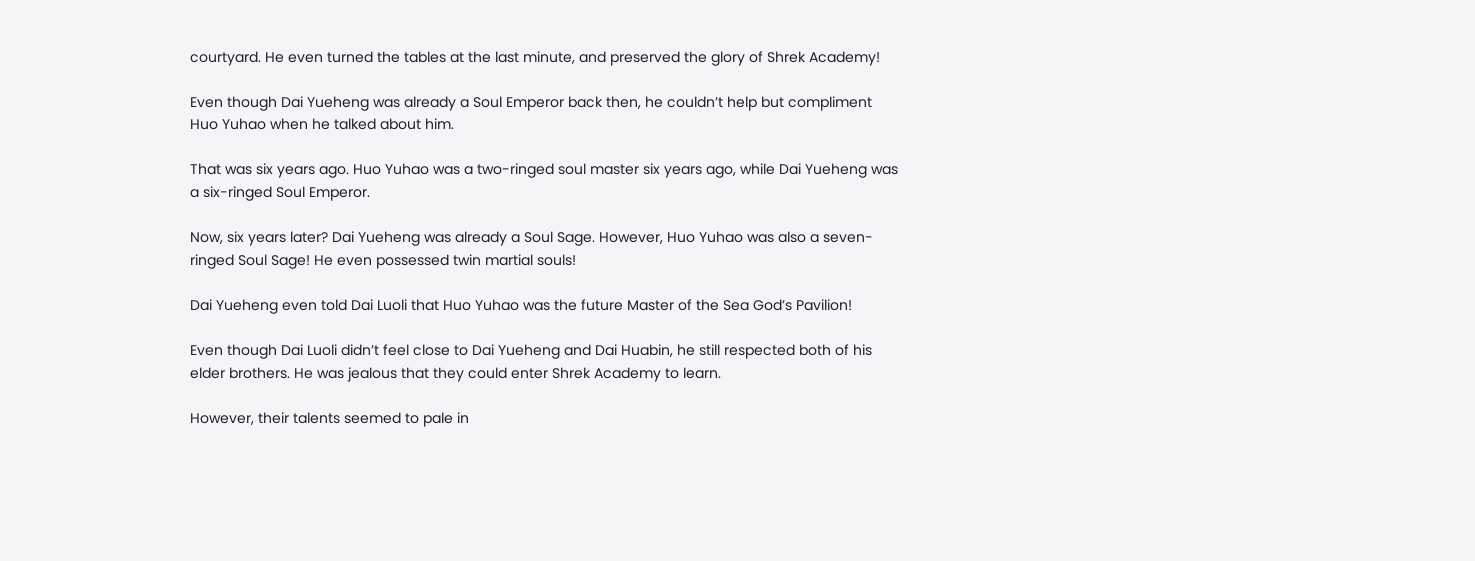courtyard. He even turned the tables at the last minute, and preserved the glory of Shrek Academy!

Even though Dai Yueheng was already a Soul Emperor back then, he couldn’t help but compliment Huo Yuhao when he talked about him.

That was six years ago. Huo Yuhao was a two-ringed soul master six years ago, while Dai Yueheng was a six-ringed Soul Emperor.

Now, six years later? Dai Yueheng was already a Soul Sage. However, Huo Yuhao was also a seven-ringed Soul Sage! He even possessed twin martial souls!

Dai Yueheng even told Dai Luoli that Huo Yuhao was the future Master of the Sea God’s Pavilion!

Even though Dai Luoli didn’t feel close to Dai Yueheng and Dai Huabin, he still respected both of his elder brothers. He was jealous that they could enter Shrek Academy to learn.

However, their talents seemed to pale in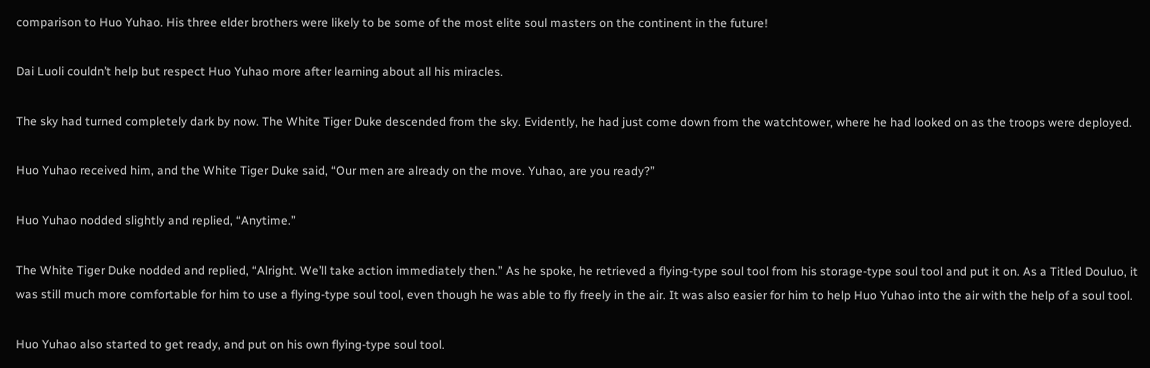comparison to Huo Yuhao. His three elder brothers were likely to be some of the most elite soul masters on the continent in the future!

Dai Luoli couldn’t help but respect Huo Yuhao more after learning about all his miracles.

The sky had turned completely dark by now. The White Tiger Duke descended from the sky. Evidently, he had just come down from the watchtower, where he had looked on as the troops were deployed.

Huo Yuhao received him, and the White Tiger Duke said, “Our men are already on the move. Yuhao, are you ready?”

Huo Yuhao nodded slightly and replied, “Anytime.”

The White Tiger Duke nodded and replied, “Alright. We’ll take action immediately then.” As he spoke, he retrieved a flying-type soul tool from his storage-type soul tool and put it on. As a Titled Douluo, it was still much more comfortable for him to use a flying-type soul tool, even though he was able to fly freely in the air. It was also easier for him to help Huo Yuhao into the air with the help of a soul tool.

Huo Yuhao also started to get ready, and put on his own flying-type soul tool.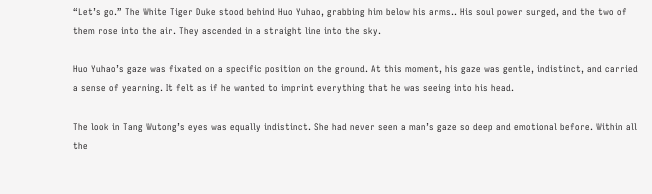“Let’s go.” The White Tiger Duke stood behind Huo Yuhao, grabbing him below his arms.. His soul power surged, and the two of them rose into the air. They ascended in a straight line into the sky.

Huo Yuhao’s gaze was fixated on a specific position on the ground. At this moment, his gaze was gentle, indistinct, and carried a sense of yearning. It felt as if he wanted to imprint everything that he was seeing into his head.

The look in Tang Wutong’s eyes was equally indistinct. She had never seen a man’s gaze so deep and emotional before. Within all the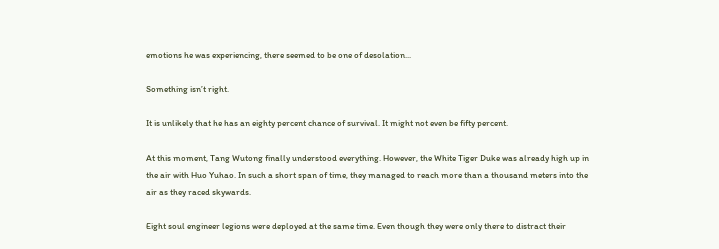emotions he was experiencing, there seemed to be one of desolation...

Something isn’t right.

It is unlikely that he has an eighty percent chance of survival. It might not even be fifty percent.

At this moment, Tang Wutong finally understood everything. However, the White Tiger Duke was already high up in the air with Huo Yuhao. In such a short span of time, they managed to reach more than a thousand meters into the air as they raced skywards.

Eight soul engineer legions were deployed at the same time. Even though they were only there to distract their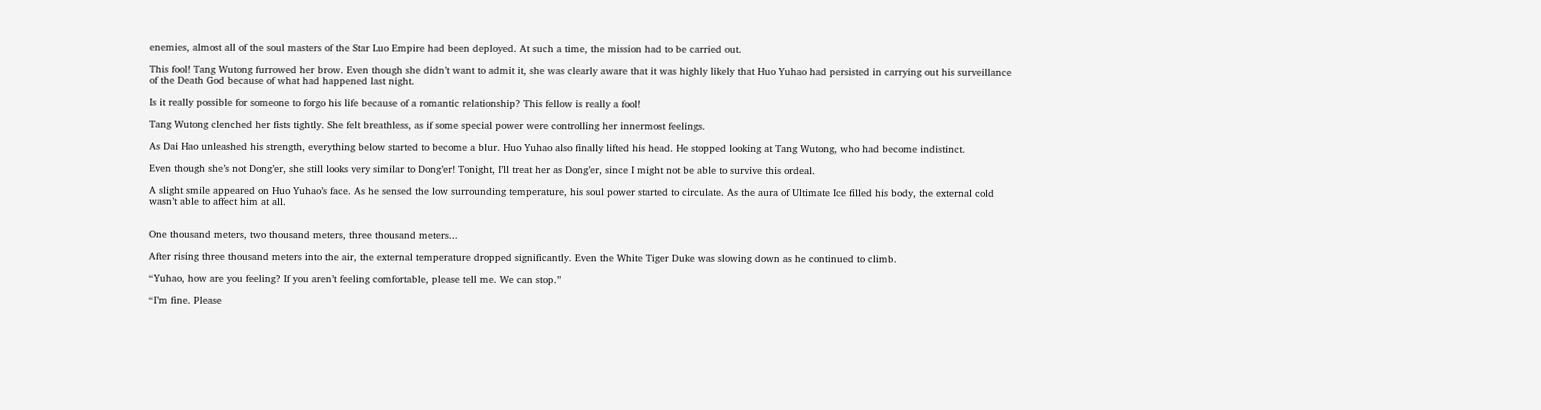enemies, almost all of the soul masters of the Star Luo Empire had been deployed. At such a time, the mission had to be carried out.

This fool! Tang Wutong furrowed her brow. Even though she didn’t want to admit it, she was clearly aware that it was highly likely that Huo Yuhao had persisted in carrying out his surveillance of the Death God because of what had happened last night.

Is it really possible for someone to forgo his life because of a romantic relationship? This fellow is really a fool!

Tang Wutong clenched her fists tightly. She felt breathless, as if some special power were controlling her innermost feelings.

As Dai Hao unleashed his strength, everything below started to become a blur. Huo Yuhao also finally lifted his head. He stopped looking at Tang Wutong, who had become indistinct.

Even though she’s not Dong’er, she still looks very similar to Dong’er! Tonight, I’ll treat her as Dong’er, since I might not be able to survive this ordeal.

A slight smile appeared on Huo Yuhao’s face. As he sensed the low surrounding temperature, his soul power started to circulate. As the aura of Ultimate Ice filled his body, the external cold wasn’t able to affect him at all.


One thousand meters, two thousand meters, three thousand meters...

After rising three thousand meters into the air, the external temperature dropped significantly. Even the White Tiger Duke was slowing down as he continued to climb.

“Yuhao, how are you feeling? If you aren’t feeling comfortable, please tell me. We can stop.”

“I’m fine. Please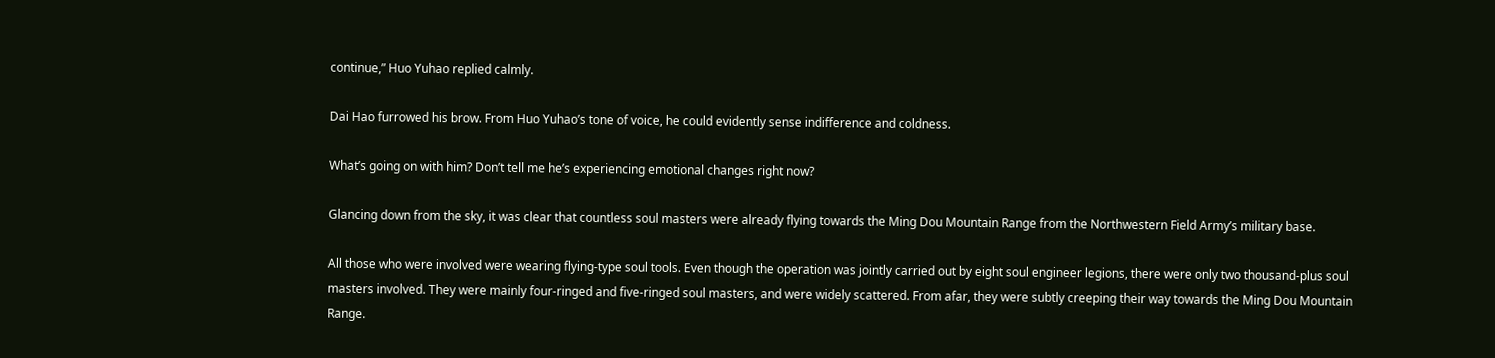continue,” Huo Yuhao replied calmly.

Dai Hao furrowed his brow. From Huo Yuhao’s tone of voice, he could evidently sense indifference and coldness.

What’s going on with him? Don’t tell me he’s experiencing emotional changes right now?

Glancing down from the sky, it was clear that countless soul masters were already flying towards the Ming Dou Mountain Range from the Northwestern Field Army’s military base.

All those who were involved were wearing flying-type soul tools. Even though the operation was jointly carried out by eight soul engineer legions, there were only two thousand-plus soul masters involved. They were mainly four-ringed and five-ringed soul masters, and were widely scattered. From afar, they were subtly creeping their way towards the Ming Dou Mountain Range.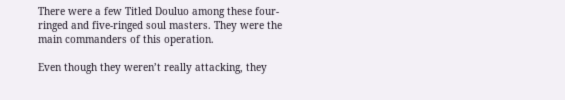There were a few Titled Douluo among these four-ringed and five-ringed soul masters. They were the main commanders of this operation.

Even though they weren’t really attacking, they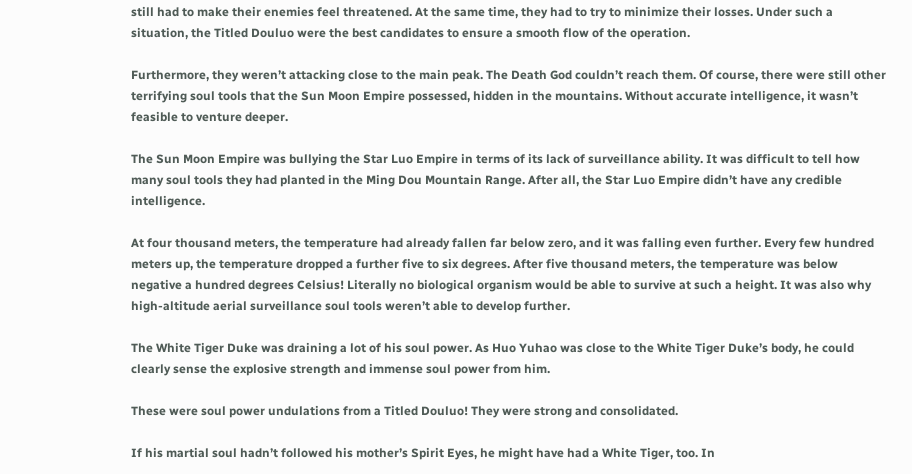still had to make their enemies feel threatened. At the same time, they had to try to minimize their losses. Under such a situation, the Titled Douluo were the best candidates to ensure a smooth flow of the operation.

Furthermore, they weren’t attacking close to the main peak. The Death God couldn’t reach them. Of course, there were still other terrifying soul tools that the Sun Moon Empire possessed, hidden in the mountains. Without accurate intelligence, it wasn’t feasible to venture deeper.

The Sun Moon Empire was bullying the Star Luo Empire in terms of its lack of surveillance ability. It was difficult to tell how many soul tools they had planted in the Ming Dou Mountain Range. After all, the Star Luo Empire didn’t have any credible intelligence.

At four thousand meters, the temperature had already fallen far below zero, and it was falling even further. Every few hundred meters up, the temperature dropped a further five to six degrees. After five thousand meters, the temperature was below negative a hundred degrees Celsius! Literally no biological organism would be able to survive at such a height. It was also why high-altitude aerial surveillance soul tools weren’t able to develop further.

The White Tiger Duke was draining a lot of his soul power. As Huo Yuhao was close to the White Tiger Duke’s body, he could clearly sense the explosive strength and immense soul power from him.

These were soul power undulations from a Titled Douluo! They were strong and consolidated.

If his martial soul hadn’t followed his mother’s Spirit Eyes, he might have had a White Tiger, too. In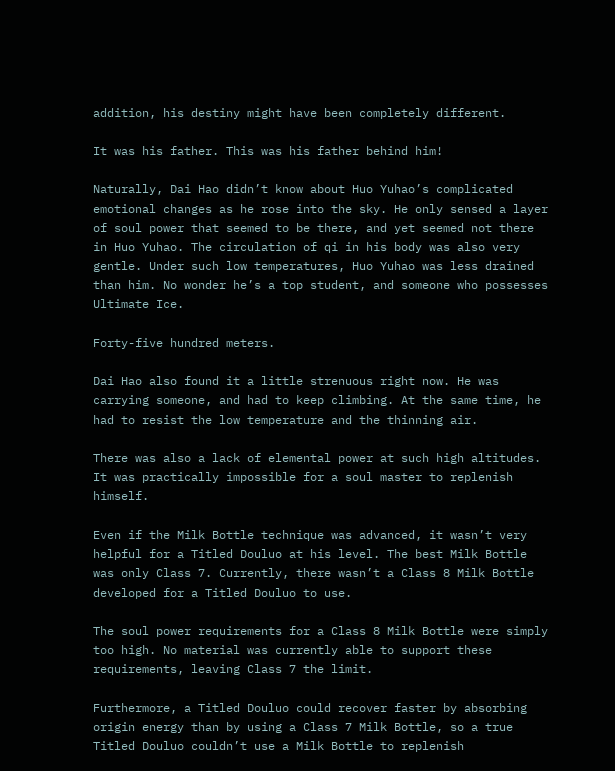addition, his destiny might have been completely different.

It was his father. This was his father behind him!

Naturally, Dai Hao didn’t know about Huo Yuhao’s complicated emotional changes as he rose into the sky. He only sensed a layer of soul power that seemed to be there, and yet seemed not there in Huo Yuhao. The circulation of qi in his body was also very gentle. Under such low temperatures, Huo Yuhao was less drained than him. No wonder he’s a top student, and someone who possesses Ultimate Ice.

Forty-five hundred meters.

Dai Hao also found it a little strenuous right now. He was carrying someone, and had to keep climbing. At the same time, he had to resist the low temperature and the thinning air.

There was also a lack of elemental power at such high altitudes. It was practically impossible for a soul master to replenish himself.

Even if the Milk Bottle technique was advanced, it wasn’t very helpful for a Titled Douluo at his level. The best Milk Bottle was only Class 7. Currently, there wasn’t a Class 8 Milk Bottle developed for a Titled Douluo to use.

The soul power requirements for a Class 8 Milk Bottle were simply too high. No material was currently able to support these requirements, leaving Class 7 the limit.

Furthermore, a Titled Douluo could recover faster by absorbing origin energy than by using a Class 7 Milk Bottle, so a true Titled Douluo couldn’t use a Milk Bottle to replenish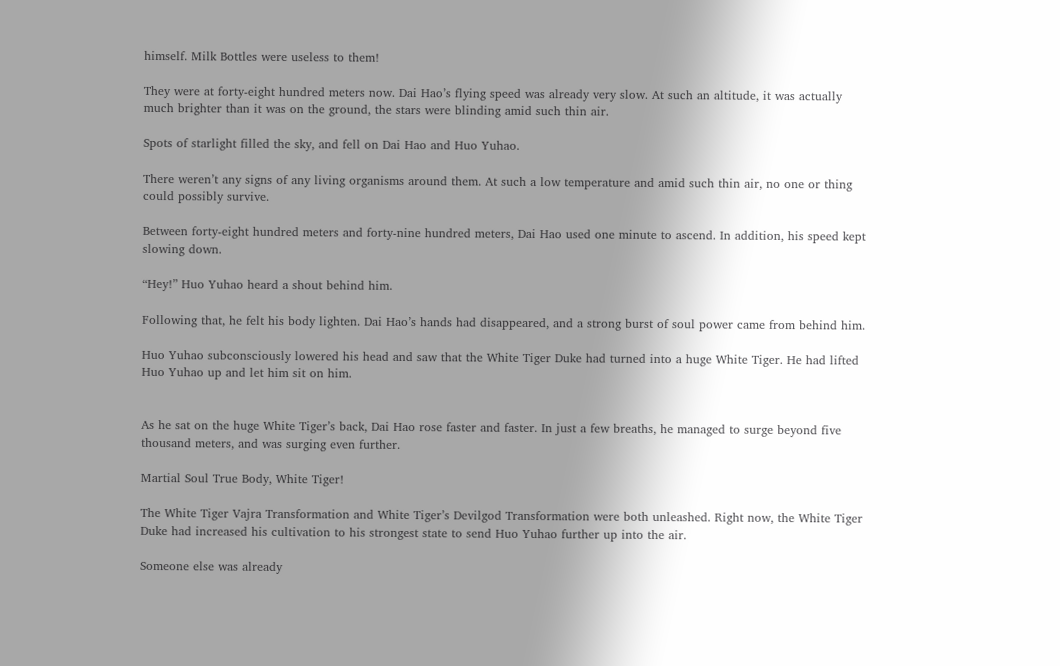himself. Milk Bottles were useless to them!

They were at forty-eight hundred meters now. Dai Hao’s flying speed was already very slow. At such an altitude, it was actually much brighter than it was on the ground, the stars were blinding amid such thin air.

Spots of starlight filled the sky, and fell on Dai Hao and Huo Yuhao.

There weren’t any signs of any living organisms around them. At such a low temperature and amid such thin air, no one or thing could possibly survive.

Between forty-eight hundred meters and forty-nine hundred meters, Dai Hao used one minute to ascend. In addition, his speed kept slowing down.

“Hey!” Huo Yuhao heard a shout behind him.

Following that, he felt his body lighten. Dai Hao’s hands had disappeared, and a strong burst of soul power came from behind him.

Huo Yuhao subconsciously lowered his head and saw that the White Tiger Duke had turned into a huge White Tiger. He had lifted Huo Yuhao up and let him sit on him.


As he sat on the huge White Tiger’s back, Dai Hao rose faster and faster. In just a few breaths, he managed to surge beyond five thousand meters, and was surging even further.

Martial Soul True Body, White Tiger!

The White Tiger Vajra Transformation and White Tiger’s Devilgod Transformation were both unleashed. Right now, the White Tiger Duke had increased his cultivation to his strongest state to send Huo Yuhao further up into the air.

Someone else was already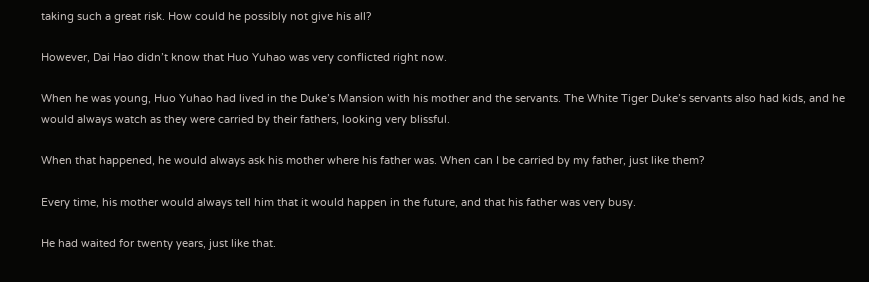taking such a great risk. How could he possibly not give his all?

However, Dai Hao didn’t know that Huo Yuhao was very conflicted right now.

When he was young, Huo Yuhao had lived in the Duke’s Mansion with his mother and the servants. The White Tiger Duke’s servants also had kids, and he would always watch as they were carried by their fathers, looking very blissful.

When that happened, he would always ask his mother where his father was. When can I be carried by my father, just like them?

Every time, his mother would always tell him that it would happen in the future, and that his father was very busy.

He had waited for twenty years, just like that.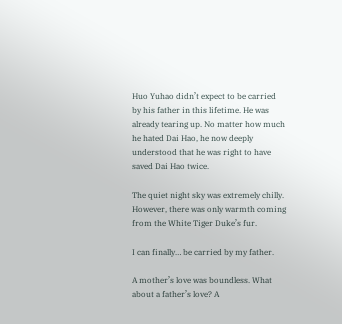Huo Yuhao didn’t expect to be carried by his father in this lifetime. He was already tearing up. No matter how much he hated Dai Hao, he now deeply understood that he was right to have saved Dai Hao twice.

The quiet night sky was extremely chilly. However, there was only warmth coming from the White Tiger Duke’s fur.

I can finally… be carried by my father.

A mother’s love was boundless. What about a father’s love? A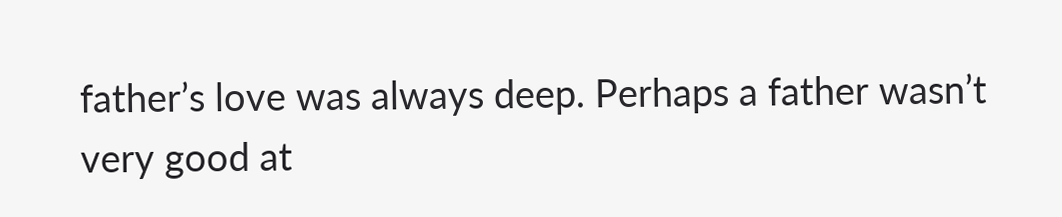father’s love was always deep. Perhaps a father wasn’t very good at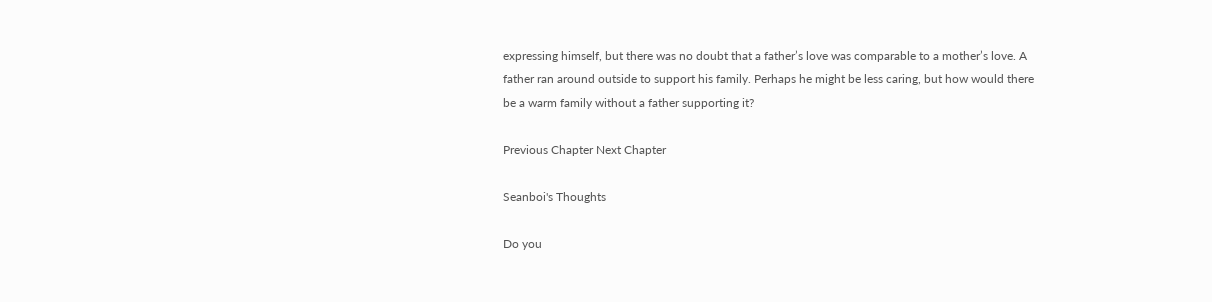expressing himself, but there was no doubt that a father’s love was comparable to a mother’s love. A father ran around outside to support his family. Perhaps he might be less caring, but how would there be a warm family without a father supporting it?

Previous Chapter Next Chapter

Seanboi's Thoughts

Do you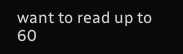want to read up to 60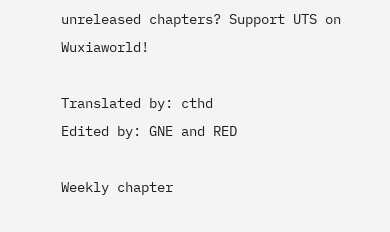unreleased chapters? Support UTS on Wuxiaworld!

Translated by: cthd
Edited by: GNE and RED

Weekly chapter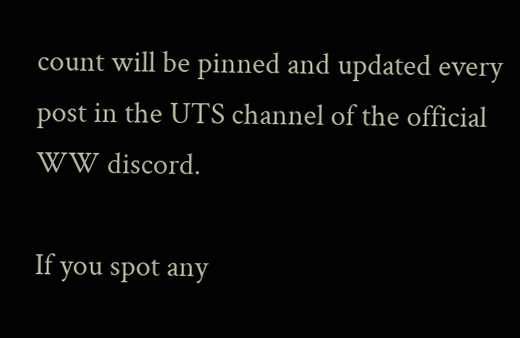count will be pinned and updated every post in the UTS channel of the official WW discord.

If you spot any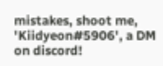mistakes, shoot me, 'Kiidyeon#5906', a DM on discord!